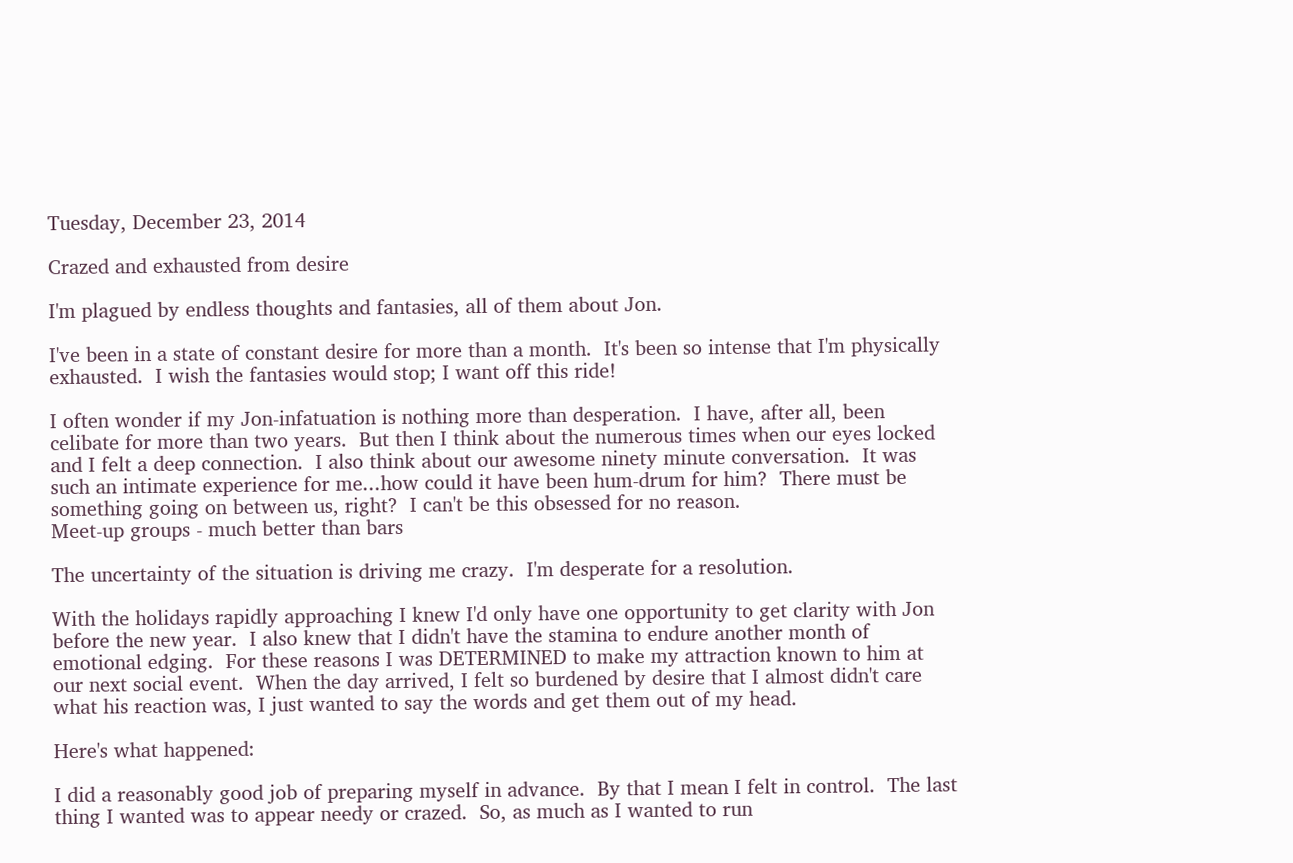Tuesday, December 23, 2014

Crazed and exhausted from desire

I'm plagued by endless thoughts and fantasies, all of them about Jon.

I've been in a state of constant desire for more than a month.  It's been so intense that I'm physically exhausted.  I wish the fantasies would stop; I want off this ride!

I often wonder if my Jon-infatuation is nothing more than desperation.  I have, after all, been celibate for more than two years.  But then I think about the numerous times when our eyes locked and I felt a deep connection.  I also think about our awesome ninety minute conversation.  It was such an intimate experience for me...how could it have been hum-drum for him?  There must be something going on between us, right?  I can't be this obsessed for no reason.
Meet-up groups - much better than bars

The uncertainty of the situation is driving me crazy.  I'm desperate for a resolution.

With the holidays rapidly approaching I knew I'd only have one opportunity to get clarity with Jon before the new year.  I also knew that I didn't have the stamina to endure another month of emotional edging.  For these reasons I was DETERMINED to make my attraction known to him at our next social event.  When the day arrived, I felt so burdened by desire that I almost didn't care what his reaction was, I just wanted to say the words and get them out of my head.

Here's what happened:

I did a reasonably good job of preparing myself in advance.  By that I mean I felt in control.  The last thing I wanted was to appear needy or crazed.  So, as much as I wanted to run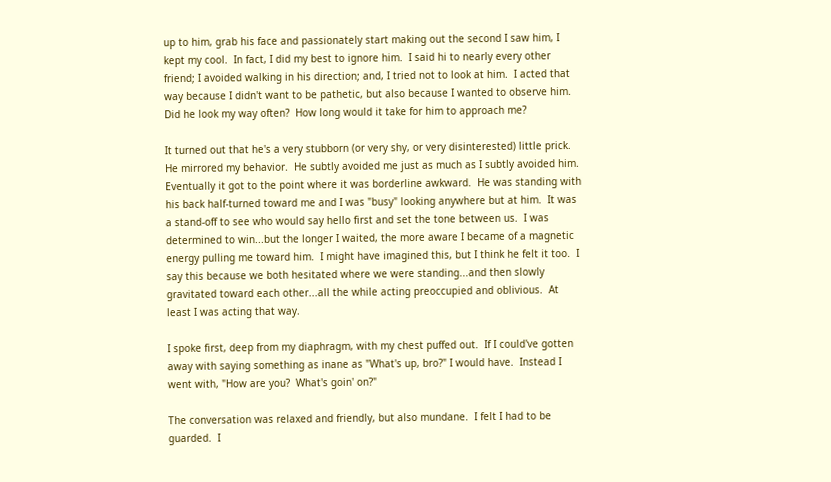up to him, grab his face and passionately start making out the second I saw him, I kept my cool.  In fact, I did my best to ignore him.  I said hi to nearly every other friend; I avoided walking in his direction; and, I tried not to look at him.  I acted that way because I didn't want to be pathetic, but also because I wanted to observe him.  Did he look my way often?  How long would it take for him to approach me?

It turned out that he's a very stubborn (or very shy, or very disinterested) little prick.  He mirrored my behavior.  He subtly avoided me just as much as I subtly avoided him.  Eventually it got to the point where it was borderline awkward.  He was standing with his back half-turned toward me and I was "busy" looking anywhere but at him.  It was a stand-off to see who would say hello first and set the tone between us.  I was determined to win...but the longer I waited, the more aware I became of a magnetic energy pulling me toward him.  I might have imagined this, but I think he felt it too.  I say this because we both hesitated where we were standing...and then slowly gravitated toward each other...all the while acting preoccupied and oblivious.  At least I was acting that way.

I spoke first, deep from my diaphragm, with my chest puffed out.  If I could've gotten away with saying something as inane as "What's up, bro?" I would have.  Instead I went with, "How are you?  What's goin' on?"

The conversation was relaxed and friendly, but also mundane.  I felt I had to be guarded.  I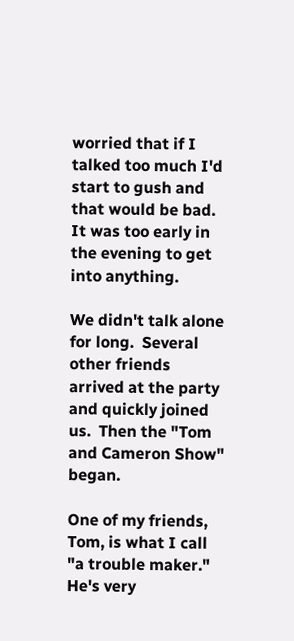worried that if I talked too much I'd start to gush and that would be bad.  It was too early in the evening to get into anything.

We didn't talk alone for long.  Several other friends arrived at the party and quickly joined us.  Then the "Tom and Cameron Show" began.

One of my friends, Tom, is what I call "a trouble maker."  He's very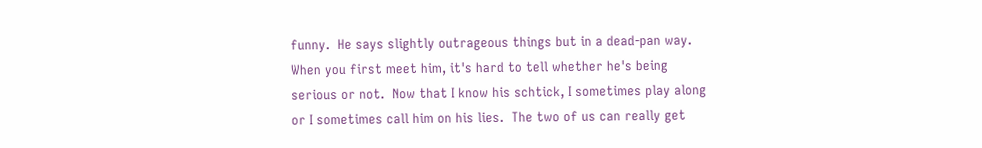funny.  He says slightly outrageous things but in a dead-pan way.  When you first meet him, it's hard to tell whether he's being serious or not.  Now that I know his schtick, I sometimes play along or I sometimes call him on his lies.  The two of us can really get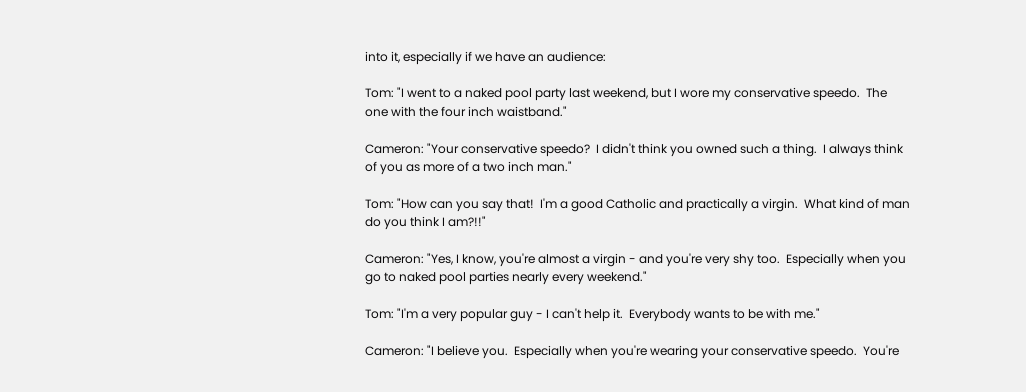into it, especially if we have an audience:

Tom: "I went to a naked pool party last weekend, but I wore my conservative speedo.  The one with the four inch waistband."

Cameron: "Your conservative speedo?  I didn't think you owned such a thing.  I always think of you as more of a two inch man."

Tom: "How can you say that!  I'm a good Catholic and practically a virgin.  What kind of man do you think I am?!!"

Cameron: "Yes, I know, you're almost a virgin - and you're very shy too.  Especially when you go to naked pool parties nearly every weekend."

Tom: "I'm a very popular guy - I can't help it.  Everybody wants to be with me."

Cameron: "I believe you.  Especially when you're wearing your conservative speedo.  You're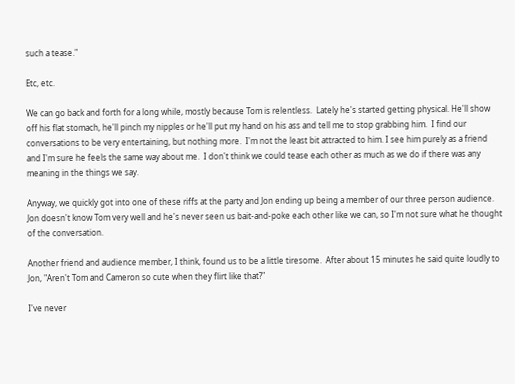such a tease."

Etc, etc.

We can go back and forth for a long while, mostly because Tom is relentless.  Lately he's started getting physical. He'll show off his flat stomach, he'll pinch my nipples or he'll put my hand on his ass and tell me to stop grabbing him.  I find our conversations to be very entertaining, but nothing more.  I'm not the least bit attracted to him. I see him purely as a friend and I'm sure he feels the same way about me.  I don't think we could tease each other as much as we do if there was any meaning in the things we say.

Anyway, we quickly got into one of these riffs at the party and Jon ending up being a member of our three person audience.  Jon doesn't know Tom very well and he's never seen us bait-and-poke each other like we can, so I'm not sure what he thought of the conversation.

Another friend and audience member, I think, found us to be a little tiresome.  After about 15 minutes he said quite loudly to Jon, "Aren't Tom and Cameron so cute when they flirt like that?"

I've never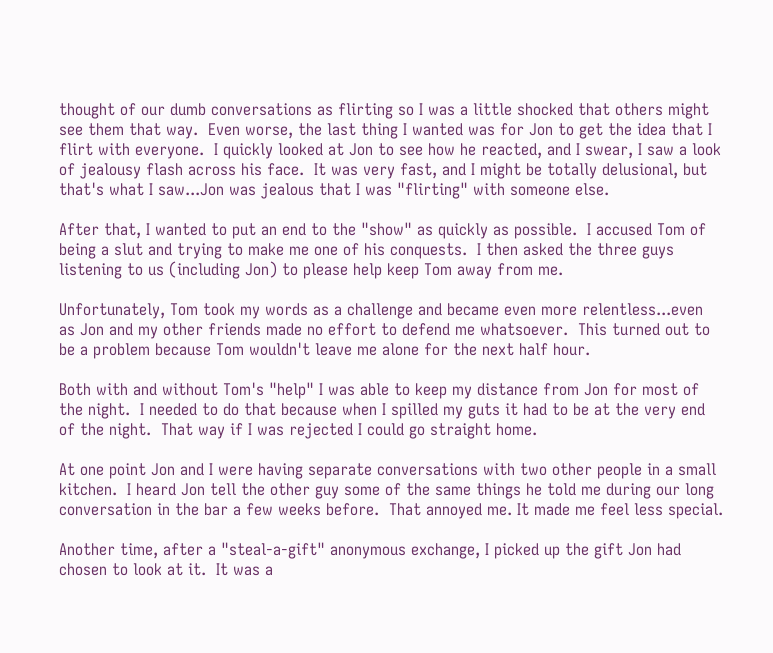thought of our dumb conversations as flirting so I was a little shocked that others might see them that way.  Even worse, the last thing I wanted was for Jon to get the idea that I flirt with everyone.  I quickly looked at Jon to see how he reacted, and I swear, I saw a look of jealousy flash across his face.  It was very fast, and I might be totally delusional, but that's what I saw...Jon was jealous that I was "flirting" with someone else.

After that, I wanted to put an end to the "show" as quickly as possible.  I accused Tom of being a slut and trying to make me one of his conquests.  I then asked the three guys listening to us (including Jon) to please help keep Tom away from me.

Unfortunately, Tom took my words as a challenge and became even more relentless...even as Jon and my other friends made no effort to defend me whatsoever.  This turned out to be a problem because Tom wouldn't leave me alone for the next half hour.

Both with and without Tom's "help" I was able to keep my distance from Jon for most of the night.  I needed to do that because when I spilled my guts it had to be at the very end of the night.  That way if I was rejected I could go straight home.

At one point Jon and I were having separate conversations with two other people in a small kitchen.  I heard Jon tell the other guy some of the same things he told me during our long conversation in the bar a few weeks before.  That annoyed me. It made me feel less special.

Another time, after a "steal-a-gift" anonymous exchange, I picked up the gift Jon had chosen to look at it.  It was a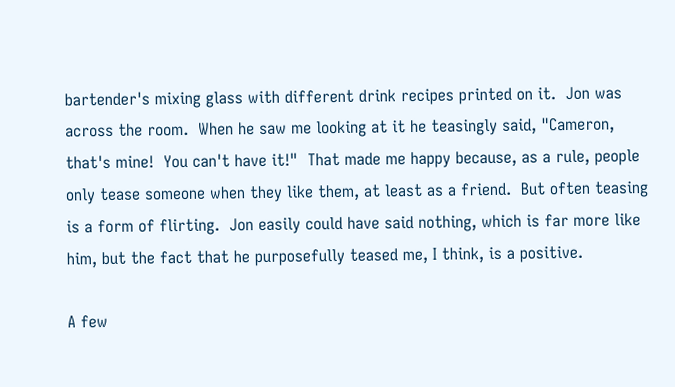bartender's mixing glass with different drink recipes printed on it.  Jon was across the room.  When he saw me looking at it he teasingly said, "Cameron, that's mine!  You can't have it!"  That made me happy because, as a rule, people only tease someone when they like them, at least as a friend.  But often teasing is a form of flirting.  Jon easily could have said nothing, which is far more like him, but the fact that he purposefully teased me, I think, is a positive.

A few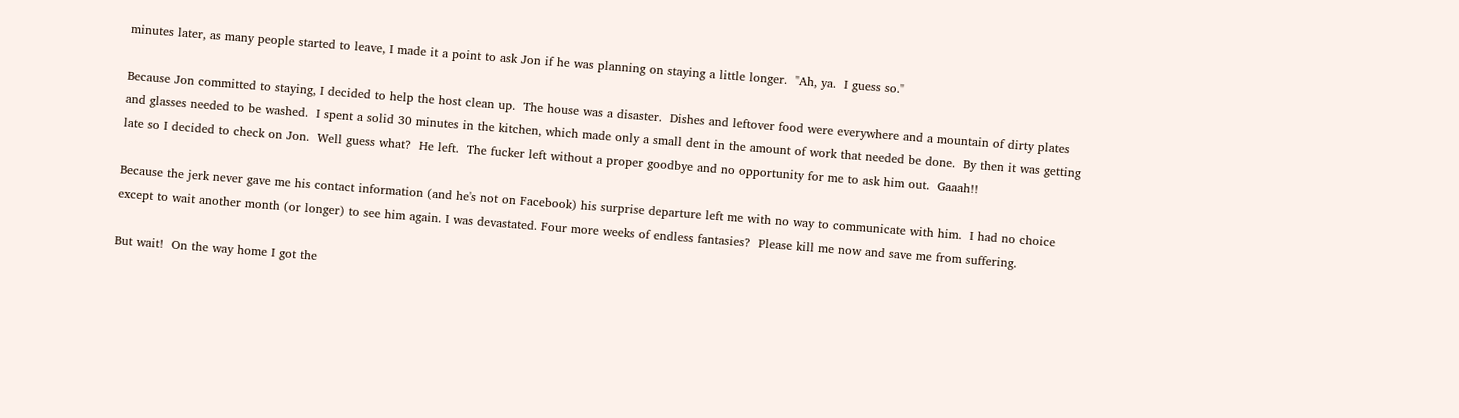minutes later, as many people started to leave, I made it a point to ask Jon if he was planning on staying a little longer.  "Ah, ya.  I guess so."

Because Jon committed to staying, I decided to help the host clean up.  The house was a disaster.  Dishes and leftover food were everywhere and a mountain of dirty plates and glasses needed to be washed.  I spent a solid 30 minutes in the kitchen, which made only a small dent in the amount of work that needed be done.  By then it was getting late so I decided to check on Jon.  Well guess what?  He left.  The fucker left without a proper goodbye and no opportunity for me to ask him out.  Gaaah!!

Because the jerk never gave me his contact information (and he's not on Facebook) his surprise departure left me with no way to communicate with him.  I had no choice except to wait another month (or longer) to see him again. I was devastated. Four more weeks of endless fantasies?  Please kill me now and save me from suffering.

But wait!  On the way home I got the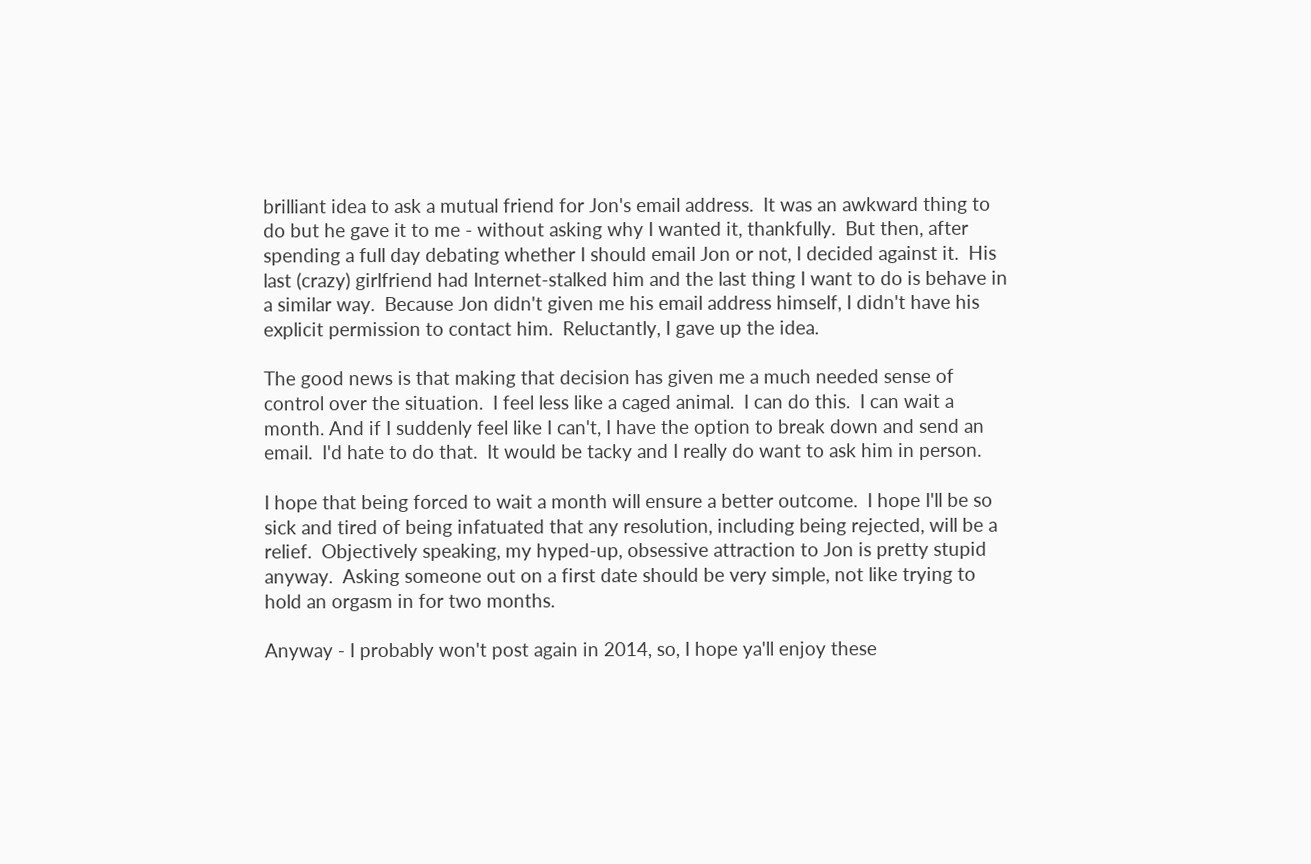brilliant idea to ask a mutual friend for Jon's email address.  It was an awkward thing to do but he gave it to me - without asking why I wanted it, thankfully.  But then, after spending a full day debating whether I should email Jon or not, I decided against it.  His last (crazy) girlfriend had Internet-stalked him and the last thing I want to do is behave in a similar way.  Because Jon didn't given me his email address himself, I didn't have his explicit permission to contact him.  Reluctantly, I gave up the idea.

The good news is that making that decision has given me a much needed sense of control over the situation.  I feel less like a caged animal.  I can do this.  I can wait a month. And if I suddenly feel like I can't, I have the option to break down and send an email.  I'd hate to do that.  It would be tacky and I really do want to ask him in person.

I hope that being forced to wait a month will ensure a better outcome.  I hope I'll be so sick and tired of being infatuated that any resolution, including being rejected, will be a relief.  Objectively speaking, my hyped-up, obsessive attraction to Jon is pretty stupid anyway.  Asking someone out on a first date should be very simple, not like trying to hold an orgasm in for two months.

Anyway - I probably won't post again in 2014, so, I hope ya'll enjoy these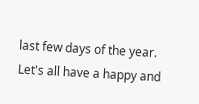last few days of the year.  Let's all have a happy and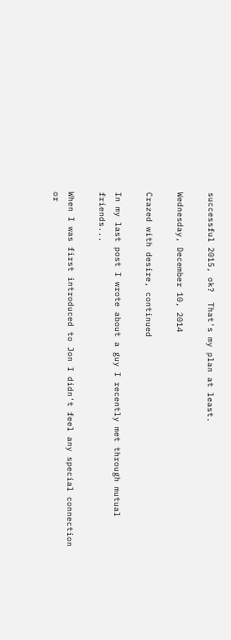successful 2015, ok?  That's my plan at least.

Wednesday, December 10, 2014

Crazed with desire, continued

In my last post I wrote about a guy I recently met through mutual friends...

When I was first introduced to Jon I didn't feel any special connection or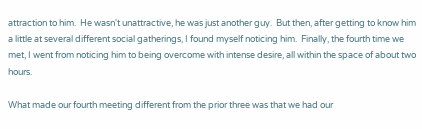attraction to him.  He wasn't unattractive, he was just another guy.  But then, after getting to know him a little at several different social gatherings, I found myself noticing him.  Finally, the fourth time we met, I went from noticing him to being overcome with intense desire, all within the space of about two hours.

What made our fourth meeting different from the prior three was that we had our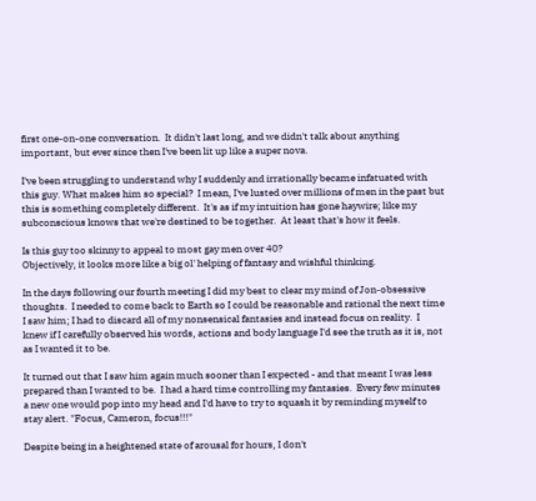first one-on-one conversation.  It didn't last long, and we didn't talk about anything important, but ever since then I've been lit up like a super nova.

I've been struggling to understand why I suddenly and irrationally became infatuated with this guy. What makes him so special?  I mean, I've lusted over millions of men in the past but this is something completely different.  It's as if my intuition has gone haywire; like my subconscious knows that we're destined to be together.  At least that's how it feels.

Is this guy too skinny to appeal to most gay men over 40?
Objectively, it looks more like a big ol' helping of fantasy and wishful thinking.

In the days following our fourth meeting I did my best to clear my mind of Jon-obsessive thoughts.  I needed to come back to Earth so I could be reasonable and rational the next time I saw him; I had to discard all of my nonsensical fantasies and instead focus on reality.  I knew if I carefully observed his words, actions and body language I'd see the truth as it is, not as I wanted it to be.

It turned out that I saw him again much sooner than I expected - and that meant I was less prepared than I wanted to be.  I had a hard time controlling my fantasies.  Every few minutes a new one would pop into my head and I'd have to try to squash it by reminding myself to stay alert. "Focus, Cameron, focus!!!"

Despite being in a heightened state of arousal for hours, I don't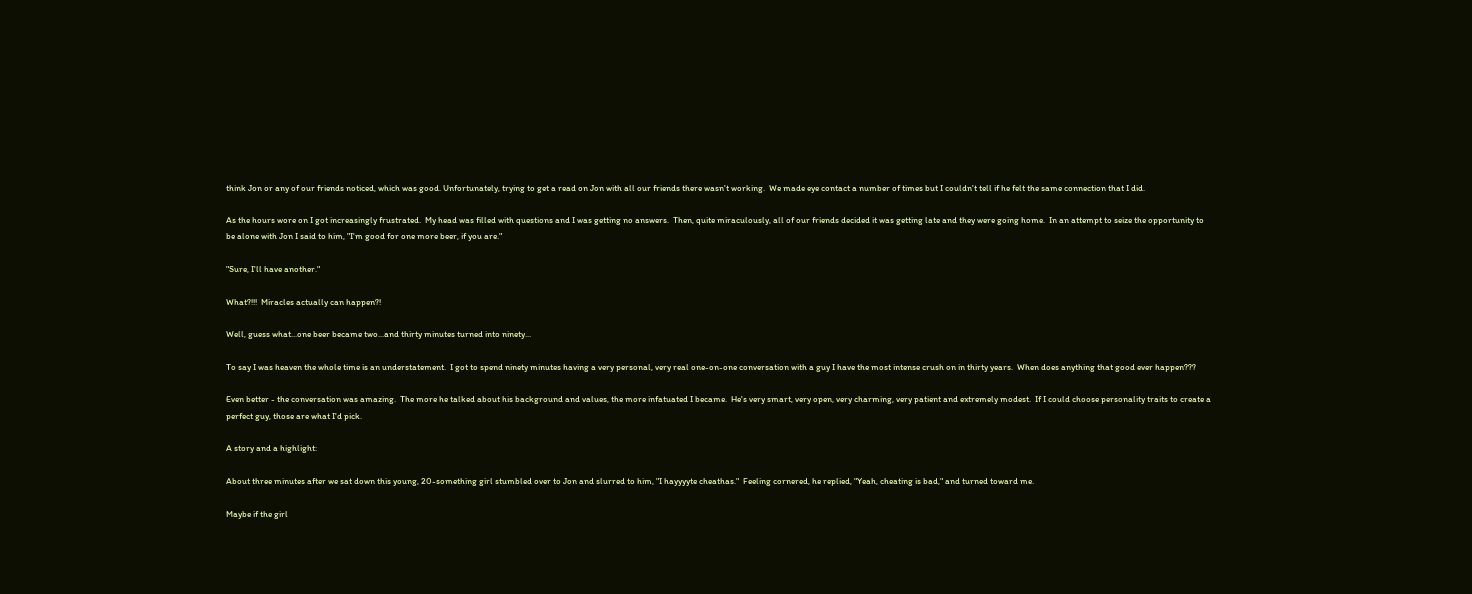think Jon or any of our friends noticed, which was good. Unfortunately, trying to get a read on Jon with all our friends there wasn't working.  We made eye contact a number of times but I couldn't tell if he felt the same connection that I did.

As the hours wore on I got increasingly frustrated.  My head was filled with questions and I was getting no answers.  Then, quite miraculously, all of our friends decided it was getting late and they were going home.  In an attempt to seize the opportunity to be alone with Jon I said to him, "I'm good for one more beer, if you are."

"Sure, I'll have another."

What?!!!  Miracles actually can happen?!

Well, guess what...one beer became two...and thirty minutes turned into ninety...

To say I was heaven the whole time is an understatement.  I got to spend ninety minutes having a very personal, very real one-on-one conversation with a guy I have the most intense crush on in thirty years.  When does anything that good ever happen???

Even better - the conversation was amazing.  The more he talked about his background and values, the more infatuated I became.  He's very smart, very open, very charming, very patient and extremely modest.  If I could choose personality traits to create a perfect guy, those are what I'd pick.

A story and a highlight:

About three minutes after we sat down this young, 20-something girl stumbled over to Jon and slurred to him, "I hayyyyte cheathas."  Feeling cornered, he replied, "Yeah, cheating is bad," and turned toward me.

Maybe if the girl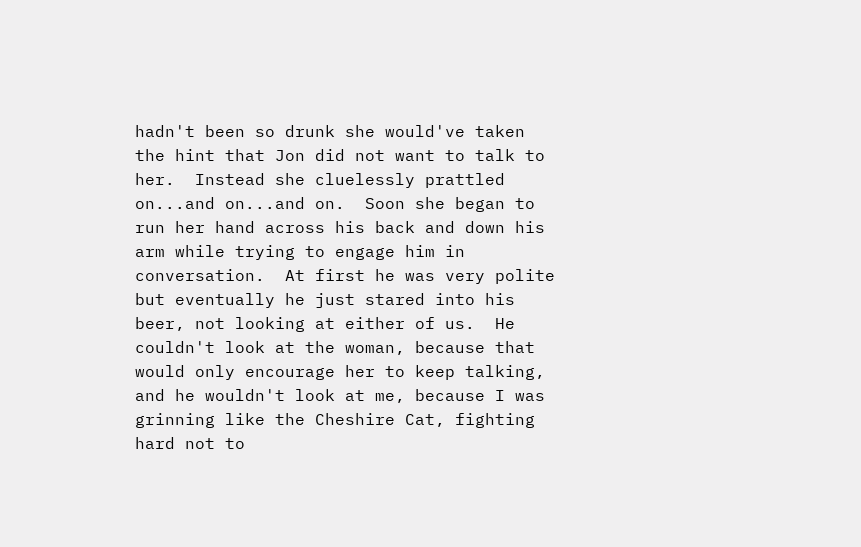hadn't been so drunk she would've taken the hint that Jon did not want to talk to her.  Instead she cluelessly prattled on...and on...and on.  Soon she began to run her hand across his back and down his arm while trying to engage him in conversation.  At first he was very polite but eventually he just stared into his beer, not looking at either of us.  He couldn't look at the woman, because that would only encourage her to keep talking, and he wouldn't look at me, because I was grinning like the Cheshire Cat, fighting hard not to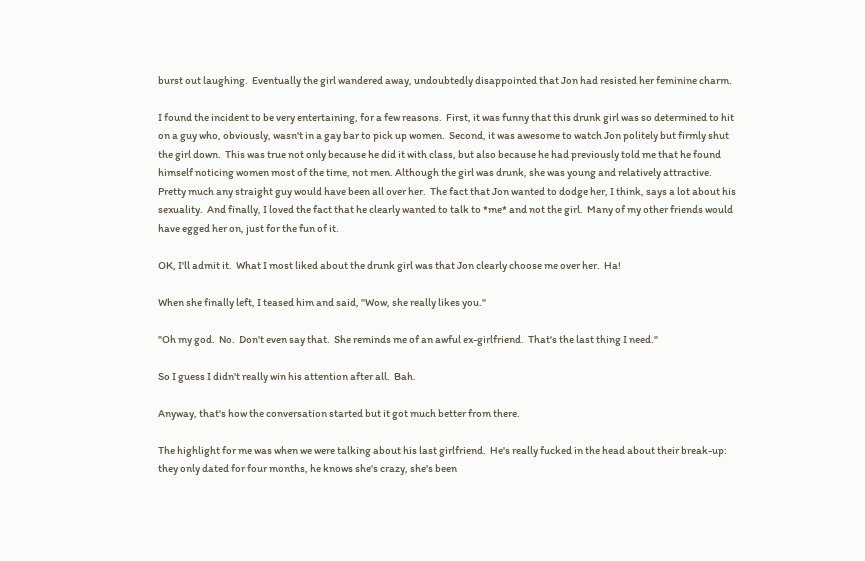burst out laughing.  Eventually the girl wandered away, undoubtedly disappointed that Jon had resisted her feminine charm.

I found the incident to be very entertaining, for a few reasons.  First, it was funny that this drunk girl was so determined to hit on a guy who, obviously, wasn't in a gay bar to pick up women.  Second, it was awesome to watch Jon politely but firmly shut the girl down.  This was true not only because he did it with class, but also because he had previously told me that he found himself noticing women most of the time, not men. Although the girl was drunk, she was young and relatively attractive.  Pretty much any straight guy would have been all over her.  The fact that Jon wanted to dodge her, I think, says a lot about his sexuality.  And finally, I loved the fact that he clearly wanted to talk to *me* and not the girl.  Many of my other friends would have egged her on, just for the fun of it.

OK, I'll admit it.  What I most liked about the drunk girl was that Jon clearly choose me over her.  Ha!

When she finally left, I teased him and said, "Wow, she really likes you."

"Oh my god.  No.  Don't even say that.  She reminds me of an awful ex-girlfriend.  That's the last thing I need."

So I guess I didn't really win his attention after all.  Bah.

Anyway, that's how the conversation started but it got much better from there.

The highlight for me was when we were talking about his last girlfriend.  He's really fucked in the head about their break-up: they only dated for four months, he knows she's crazy, she's been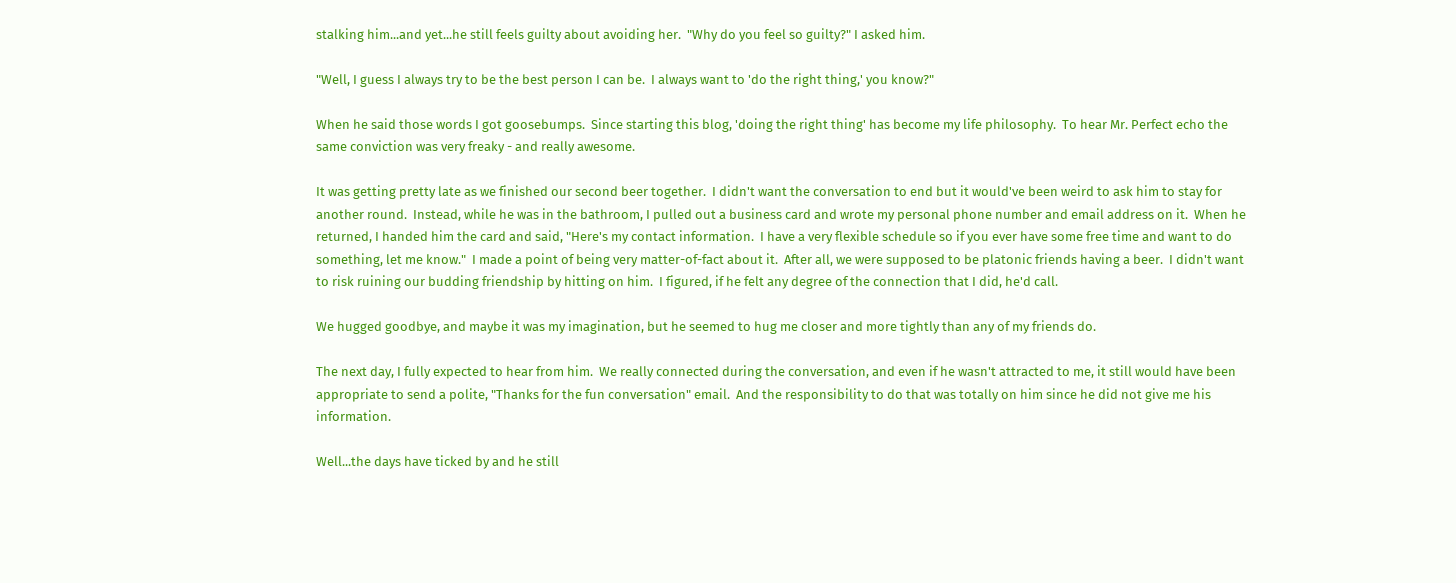stalking him...and yet...he still feels guilty about avoiding her.  "Why do you feel so guilty?" I asked him.

"Well, I guess I always try to be the best person I can be.  I always want to 'do the right thing,' you know?"

When he said those words I got goosebumps.  Since starting this blog, 'doing the right thing' has become my life philosophy.  To hear Mr. Perfect echo the same conviction was very freaky - and really awesome.

It was getting pretty late as we finished our second beer together.  I didn't want the conversation to end but it would've been weird to ask him to stay for another round.  Instead, while he was in the bathroom, I pulled out a business card and wrote my personal phone number and email address on it.  When he returned, I handed him the card and said, "Here's my contact information.  I have a very flexible schedule so if you ever have some free time and want to do something, let me know."  I made a point of being very matter-of-fact about it.  After all, we were supposed to be platonic friends having a beer.  I didn't want to risk ruining our budding friendship by hitting on him.  I figured, if he felt any degree of the connection that I did, he'd call.

We hugged goodbye, and maybe it was my imagination, but he seemed to hug me closer and more tightly than any of my friends do.

The next day, I fully expected to hear from him.  We really connected during the conversation, and even if he wasn't attracted to me, it still would have been appropriate to send a polite, "Thanks for the fun conversation" email.  And the responsibility to do that was totally on him since he did not give me his information.

Well...the days have ticked by and he still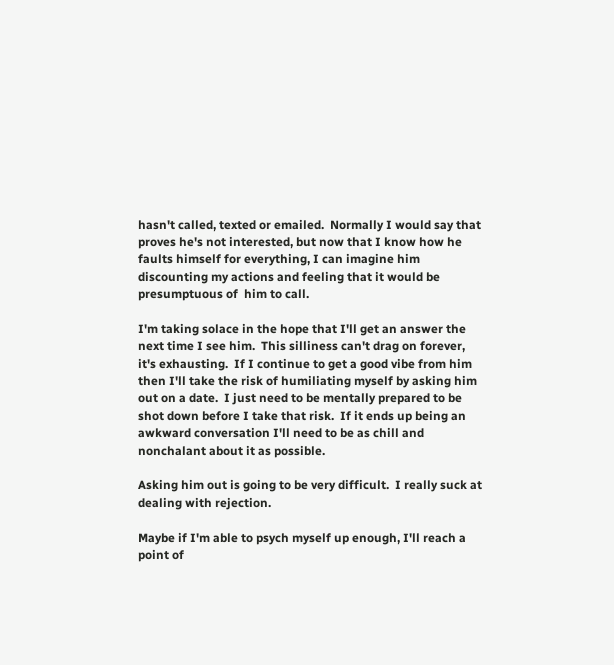hasn't called, texted or emailed.  Normally I would say that proves he's not interested, but now that I know how he faults himself for everything, I can imagine him discounting my actions and feeling that it would be presumptuous of  him to call.

I'm taking solace in the hope that I'll get an answer the next time I see him.  This silliness can't drag on forever, it's exhausting.  If I continue to get a good vibe from him then I'll take the risk of humiliating myself by asking him out on a date.  I just need to be mentally prepared to be shot down before I take that risk.  If it ends up being an awkward conversation I'll need to be as chill and nonchalant about it as possible.

Asking him out is going to be very difficult.  I really suck at dealing with rejection.

Maybe if I'm able to psych myself up enough, I'll reach a point of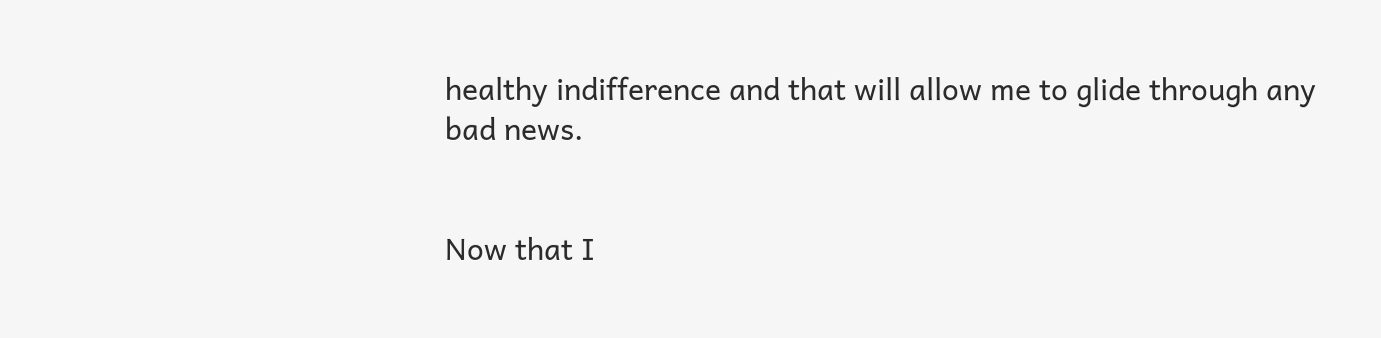healthy indifference and that will allow me to glide through any bad news.


Now that I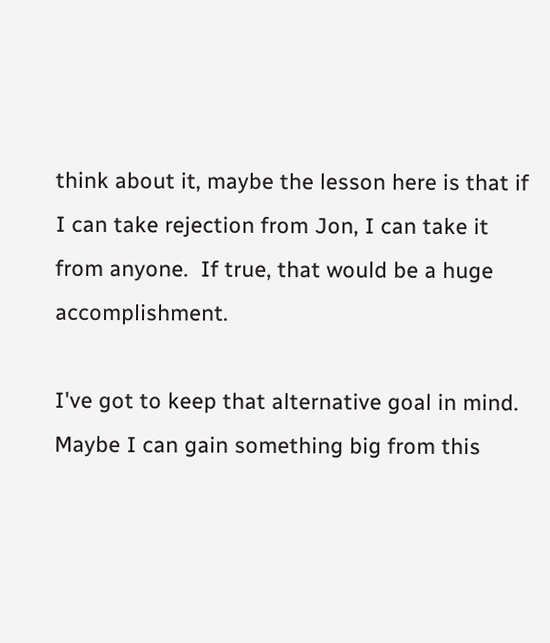think about it, maybe the lesson here is that if I can take rejection from Jon, I can take it from anyone.  If true, that would be a huge accomplishment.

I've got to keep that alternative goal in mind.  Maybe I can gain something big from this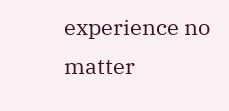experience no matter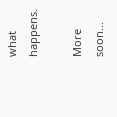what happens.

More soon...